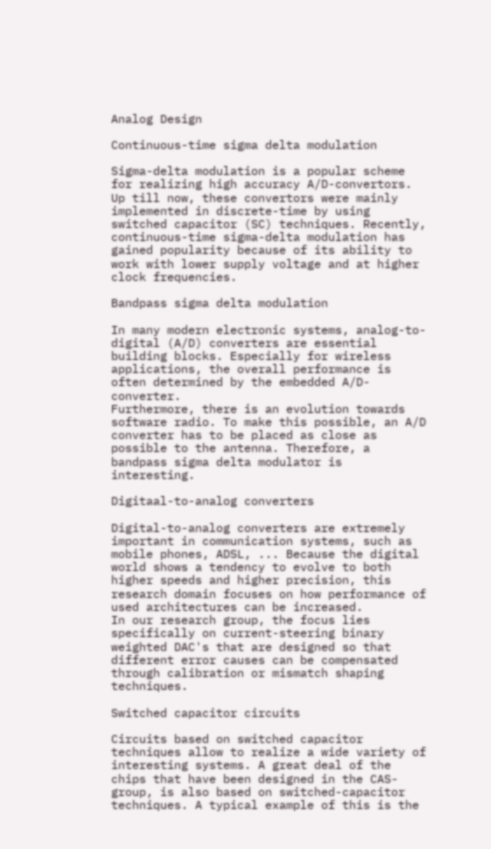Analog Design

Continuous-time sigma delta modulation

Sigma-delta modulation is a popular scheme for realizing high accuracy A/D-convertors. Up till now, these convertors were mainly implemented in discrete-time by using switched capacitor (SC) techniques. Recently, continuous-time sigma-delta modulation has gained popularity because of its ability to work with lower supply voltage and at higher clock frequencies.

Bandpass sigma delta modulation

In many modern electronic systems, analog-to-digital (A/D) converters are essential building blocks. Especially for wireless applications, the overall performance is often determined by the embedded A/D-converter.
Furthermore, there is an evolution towards software radio. To make this possible, an A/D converter has to be placed as close as possible to the antenna. Therefore, a bandpass sigma delta modulator is interesting.

Digitaal-to-analog converters

Digital-to-analog converters are extremely important in communication systems, such as mobile phones, ADSL, ... Because the digital world shows a tendency to evolve to both higher speeds and higher precision, this research domain focuses on how performance of used architectures can be increased.
In our research group, the focus lies specifically on current-steering binary weighted DAC's that are designed so that different error causes can be compensated through calibration or mismatch shaping techniques.

Switched capacitor circuits

Circuits based on switched capacitor techniques allow to realize a wide variety of interesting systems. A great deal of the chips that have been designed in the CAS-group, is also based on switched-capacitor techniques. A typical example of this is the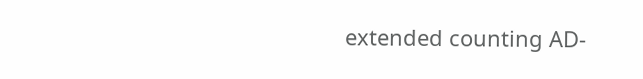extended counting AD-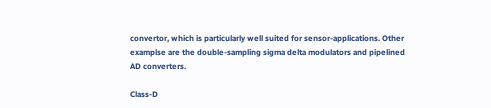convertor, which is particularly well suited for sensor-applications. Other examplse are the double-sampling sigma delta modulators and pipelined AD converters.

Class-D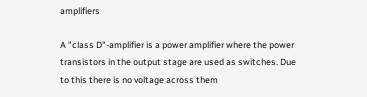amplifiers

A "class D"-amplifier is a power amplifier where the power transistors in the output stage are used as switches. Due to this there is no voltage across them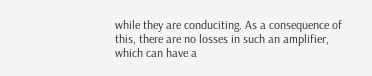while they are conduciting. As a consequence of this, there are no losses in such an amplifier, which can have a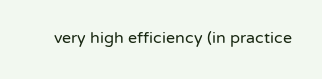very high efficiency (in practice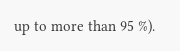up to more than 95 %).